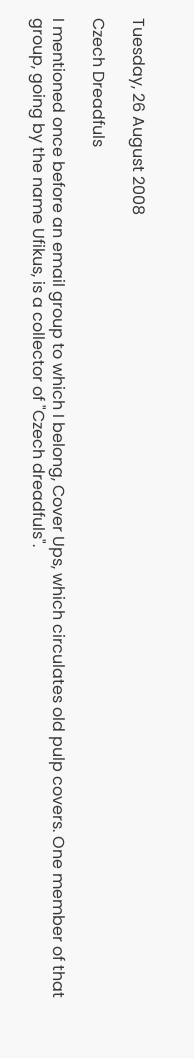Tuesday, 26 August 2008

Czech Dreadfuls

I mentioned once before an email group to which I belong, Cover Ups, which circulates old pulp covers. One member of that group, going by the name Ufikus, is a collector of "Czech dreadfuls".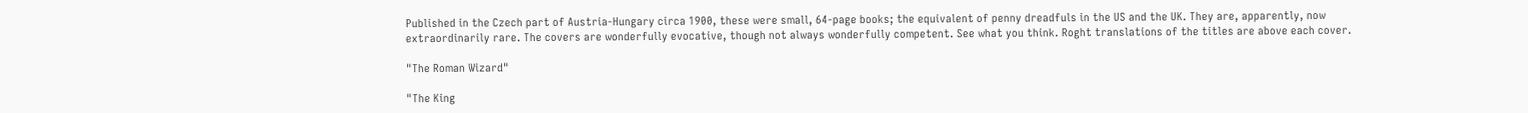Published in the Czech part of Austria-Hungary circa 1900, these were small, 64-page books; the equivalent of penny dreadfuls in the US and the UK. They are, apparently, now extraordinarily rare. The covers are wonderfully evocative, though not always wonderfully competent. See what you think. Roght translations of the titles are above each cover.

"The Roman Wizard"

"The King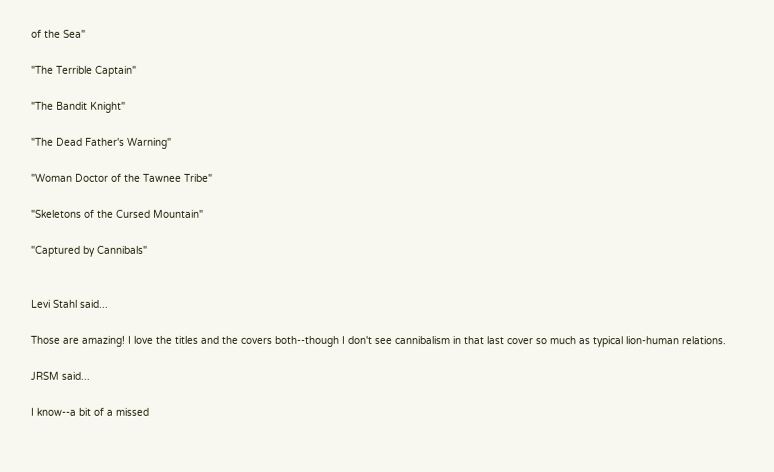of the Sea"

"The Terrible Captain"

"The Bandit Knight"

"The Dead Father's Warning"

"Woman Doctor of the Tawnee Tribe"

"Skeletons of the Cursed Mountain"

"Captured by Cannibals"


Levi Stahl said...

Those are amazing! I love the titles and the covers both--though I don't see cannibalism in that last cover so much as typical lion-human relations.

JRSM said...

I know--a bit of a missed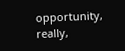opportunity, really,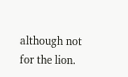although not for the lion.